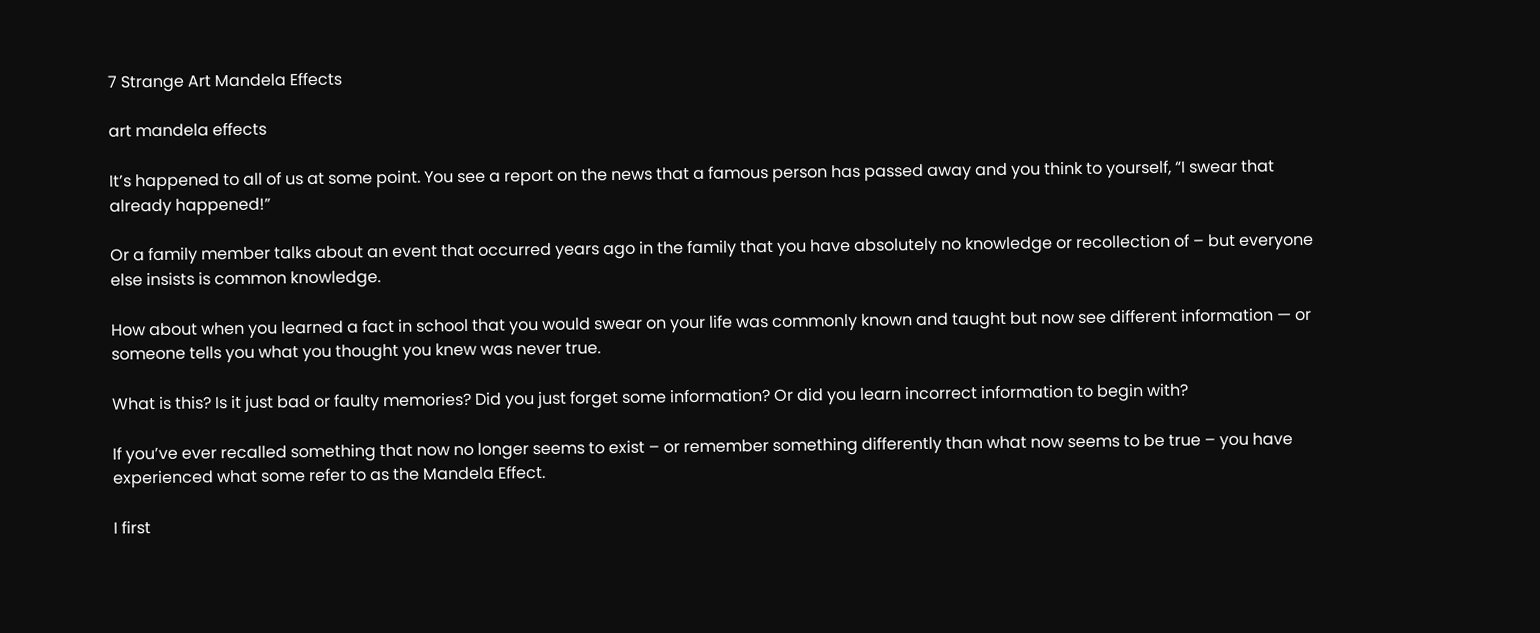7 Strange Art Mandela Effects

art mandela effects

It’s happened to all of us at some point. You see a report on the news that a famous person has passed away and you think to yourself, “I swear that already happened!”

Or a family member talks about an event that occurred years ago in the family that you have absolutely no knowledge or recollection of – but everyone else insists is common knowledge.

How about when you learned a fact in school that you would swear on your life was commonly known and taught but now see different information — or someone tells you what you thought you knew was never true.

What is this? Is it just bad or faulty memories? Did you just forget some information? Or did you learn incorrect information to begin with?

If you’ve ever recalled something that now no longer seems to exist – or remember something differently than what now seems to be true – you have experienced what some refer to as the Mandela Effect.

I first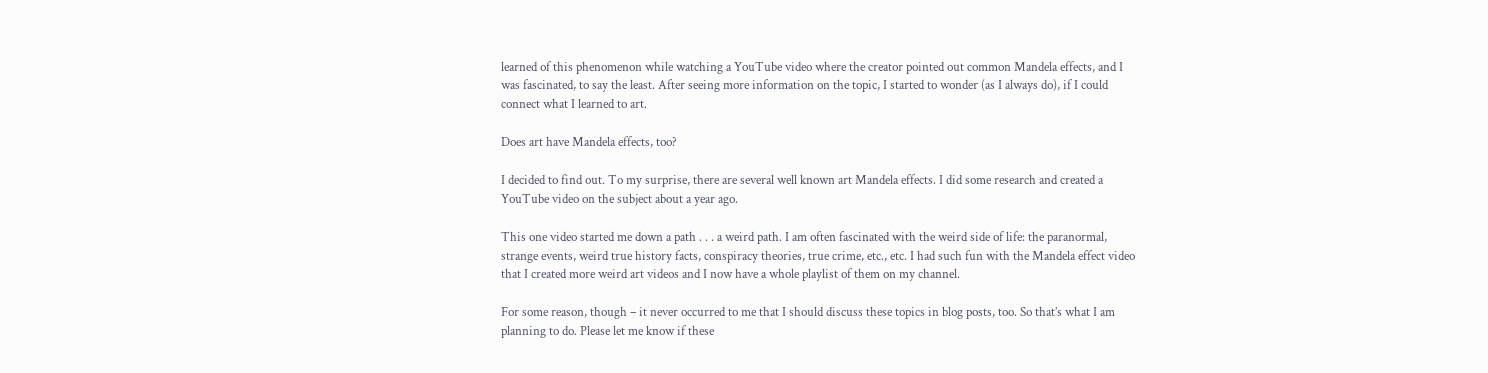learned of this phenomenon while watching a YouTube video where the creator pointed out common Mandela effects, and I was fascinated, to say the least. After seeing more information on the topic, I started to wonder (as I always do), if I could connect what I learned to art.

Does art have Mandela effects, too?

I decided to find out. To my surprise, there are several well known art Mandela effects. I did some research and created a YouTube video on the subject about a year ago.

This one video started me down a path . . . a weird path. I am often fascinated with the weird side of life: the paranormal, strange events, weird true history facts, conspiracy theories, true crime, etc., etc. I had such fun with the Mandela effect video that I created more weird art videos and I now have a whole playlist of them on my channel.

For some reason, though – it never occurred to me that I should discuss these topics in blog posts, too. So that’s what I am planning to do. Please let me know if these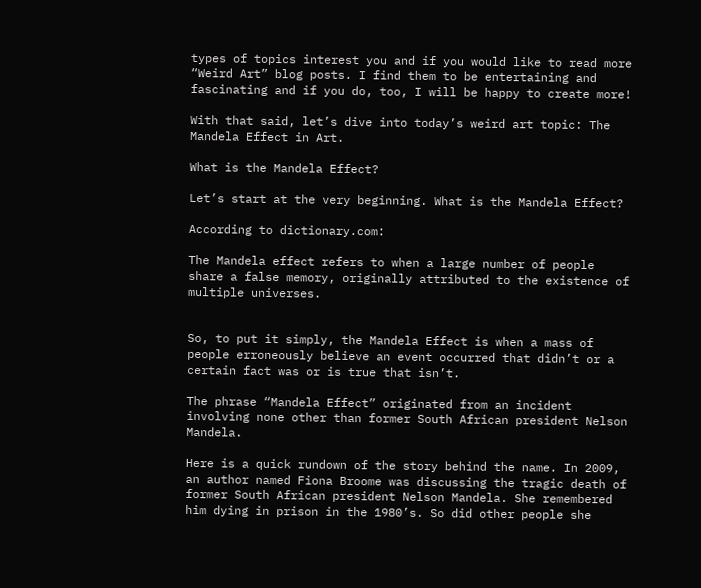types of topics interest you and if you would like to read more “Weird Art” blog posts. I find them to be entertaining and fascinating and if you do, too, I will be happy to create more!

With that said, let’s dive into today’s weird art topic: The Mandela Effect in Art.

What is the Mandela Effect?

Let’s start at the very beginning. What is the Mandela Effect?

According to dictionary.com:

The Mandela effect refers to when a large number of people share a false memory, originally attributed to the existence of multiple universes.


So, to put it simply, the Mandela Effect is when a mass of people erroneously believe an event occurred that didn’t or a certain fact was or is true that isn’t.

The phrase “Mandela Effect” originated from an incident involving none other than former South African president Nelson Mandela.

Here is a quick rundown of the story behind the name. In 2009, an author named Fiona Broome was discussing the tragic death of former South African president Nelson Mandela. She remembered him dying in prison in the 1980’s. So did other people she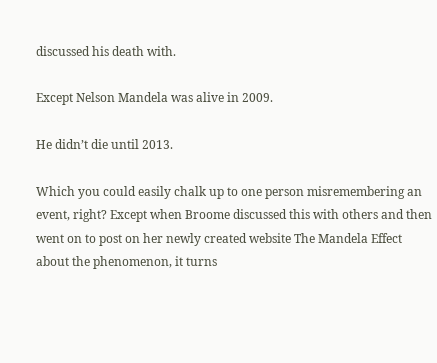discussed his death with.

Except Nelson Mandela was alive in 2009.

He didn’t die until 2013.

Which you could easily chalk up to one person misremembering an event, right? Except when Broome discussed this with others and then went on to post on her newly created website The Mandela Effect about the phenomenon, it turns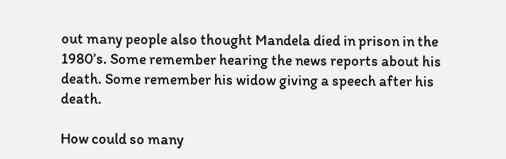out many people also thought Mandela died in prison in the 1980’s. Some remember hearing the news reports about his death. Some remember his widow giving a speech after his death.

How could so many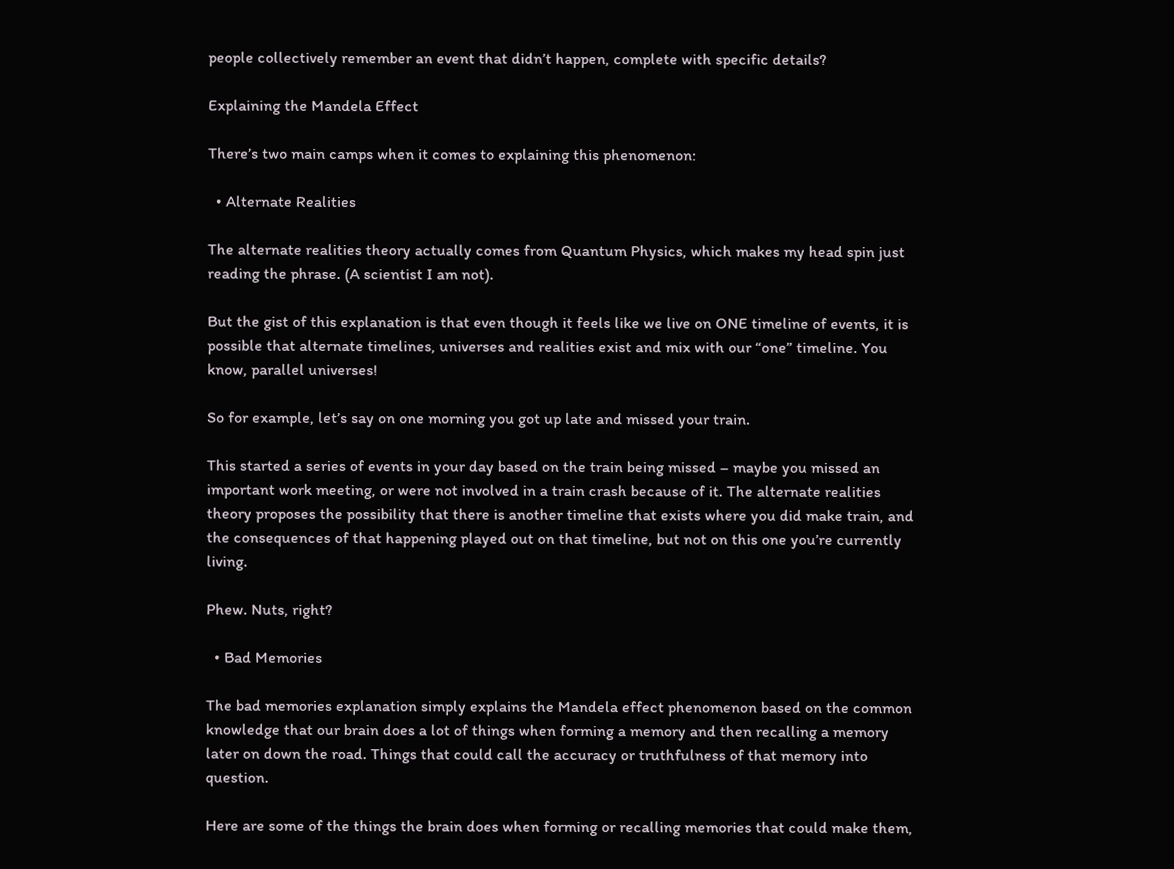people collectively remember an event that didn’t happen, complete with specific details?

Explaining the Mandela Effect

There’s two main camps when it comes to explaining this phenomenon:

  • Alternate Realities

The alternate realities theory actually comes from Quantum Physics, which makes my head spin just reading the phrase. (A scientist I am not).

But the gist of this explanation is that even though it feels like we live on ONE timeline of events, it is possible that alternate timelines, universes and realities exist and mix with our “one” timeline. You know, parallel universes!

So for example, let’s say on one morning you got up late and missed your train.

This started a series of events in your day based on the train being missed – maybe you missed an important work meeting, or were not involved in a train crash because of it. The alternate realities theory proposes the possibility that there is another timeline that exists where you did make train, and the consequences of that happening played out on that timeline, but not on this one you’re currently living.

Phew. Nuts, right?

  • Bad Memories

The bad memories explanation simply explains the Mandela effect phenomenon based on the common knowledge that our brain does a lot of things when forming a memory and then recalling a memory later on down the road. Things that could call the accuracy or truthfulness of that memory into question.

Here are some of the things the brain does when forming or recalling memories that could make them,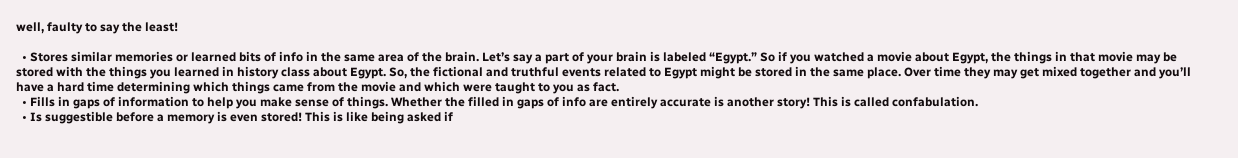well, faulty to say the least!

  • Stores similar memories or learned bits of info in the same area of the brain. Let’s say a part of your brain is labeled “Egypt.” So if you watched a movie about Egypt, the things in that movie may be stored with the things you learned in history class about Egypt. So, the fictional and truthful events related to Egypt might be stored in the same place. Over time they may get mixed together and you’ll have a hard time determining which things came from the movie and which were taught to you as fact.
  • Fills in gaps of information to help you make sense of things. Whether the filled in gaps of info are entirely accurate is another story! This is called confabulation.
  • Is suggestible before a memory is even stored! This is like being asked if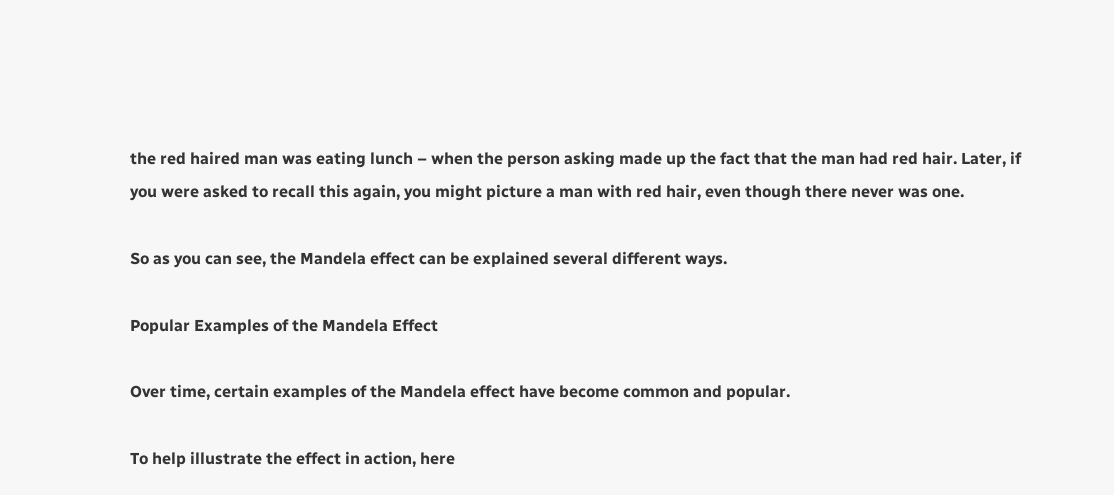the red haired man was eating lunch – when the person asking made up the fact that the man had red hair. Later, if you were asked to recall this again, you might picture a man with red hair, even though there never was one.

So as you can see, the Mandela effect can be explained several different ways.

Popular Examples of the Mandela Effect

Over time, certain examples of the Mandela effect have become common and popular.

To help illustrate the effect in action, here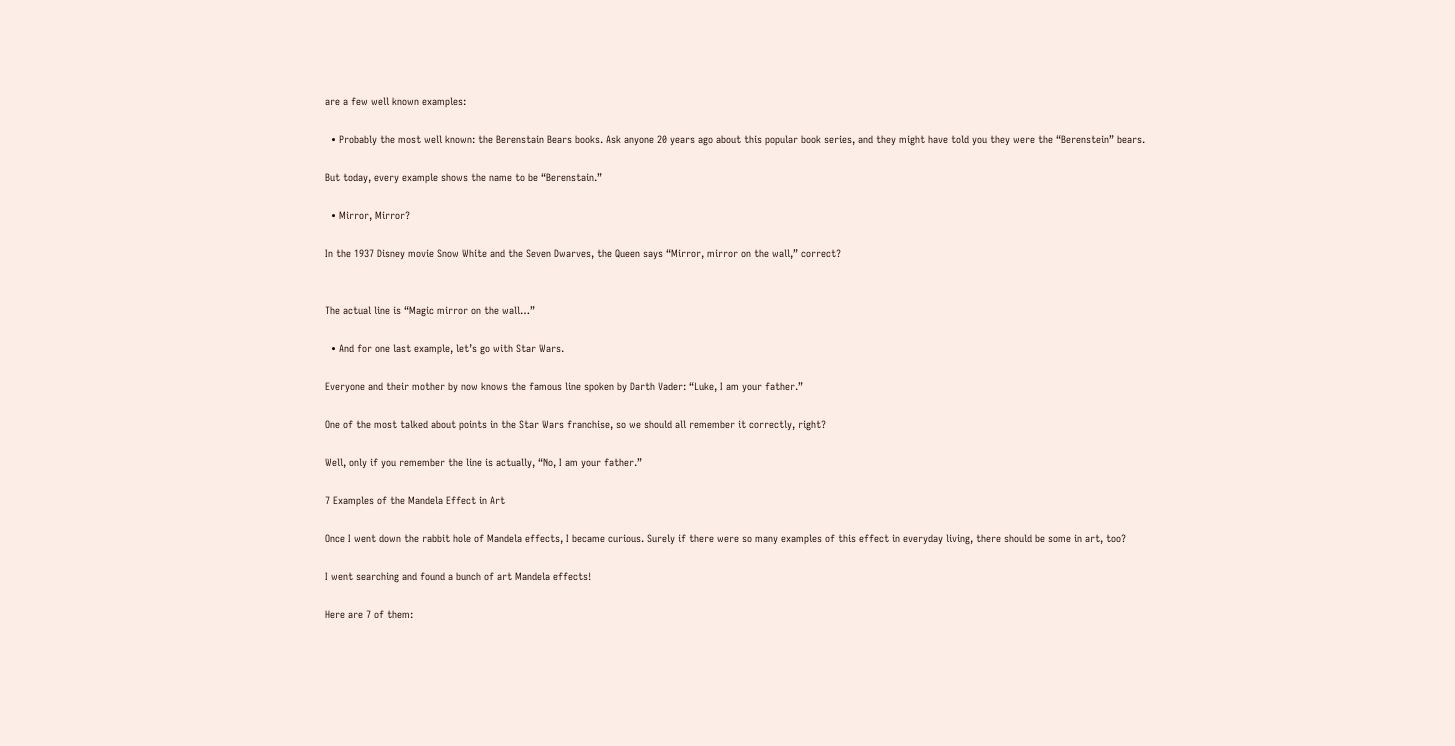are a few well known examples:

  • Probably the most well known: the Berenstain Bears books. Ask anyone 20 years ago about this popular book series, and they might have told you they were the “Berenstein” bears.

But today, every example shows the name to be “Berenstain.”

  • Mirror, Mirror?

In the 1937 Disney movie Snow White and the Seven Dwarves, the Queen says “Mirror, mirror on the wall,” correct?


The actual line is “Magic mirror on the wall…”

  • And for one last example, let’s go with Star Wars.

Everyone and their mother by now knows the famous line spoken by Darth Vader: “Luke, I am your father.”

One of the most talked about points in the Star Wars franchise, so we should all remember it correctly, right?

Well, only if you remember the line is actually, “No, I am your father.”

7 Examples of the Mandela Effect in Art

Once I went down the rabbit hole of Mandela effects, I became curious. Surely if there were so many examples of this effect in everyday living, there should be some in art, too?

I went searching and found a bunch of art Mandela effects!

Here are 7 of them: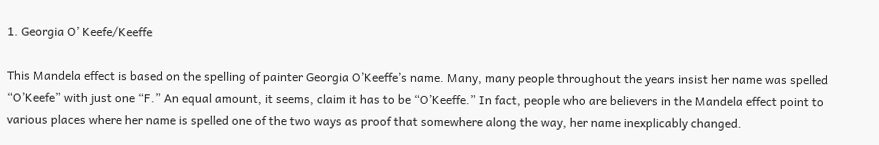1. Georgia O’ Keefe/Keeffe

This Mandela effect is based on the spelling of painter Georgia O’Keeffe’s name. Many, many people throughout the years insist her name was spelled “O’Keefe” with just one “F.” An equal amount, it seems, claim it has to be “O’Keeffe.” In fact, people who are believers in the Mandela effect point to various places where her name is spelled one of the two ways as proof that somewhere along the way, her name inexplicably changed.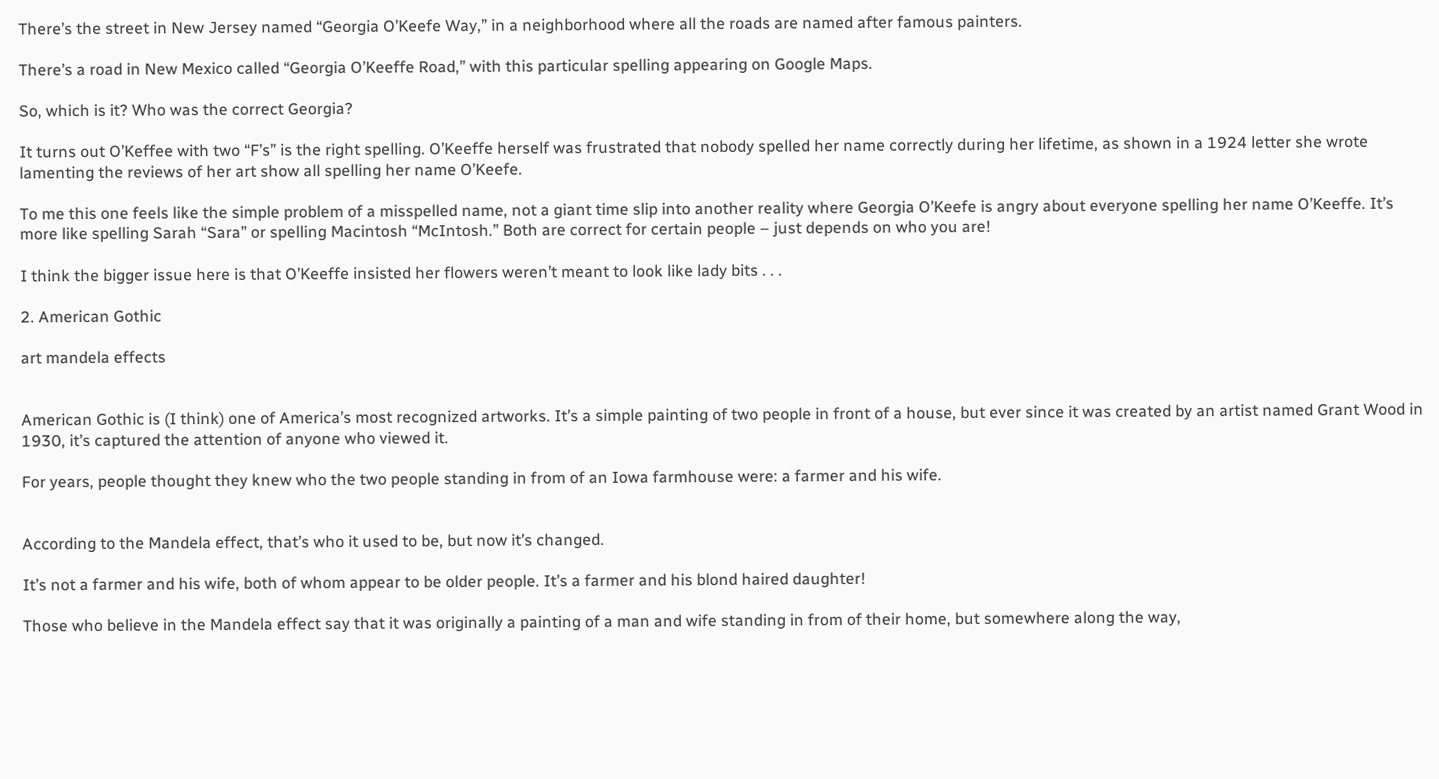There’s the street in New Jersey named “Georgia O’Keefe Way,” in a neighborhood where all the roads are named after famous painters.

There’s a road in New Mexico called “Georgia O’Keeffe Road,” with this particular spelling appearing on Google Maps.

So, which is it? Who was the correct Georgia?

It turns out O’Keffee with two “F’s” is the right spelling. O’Keeffe herself was frustrated that nobody spelled her name correctly during her lifetime, as shown in a 1924 letter she wrote lamenting the reviews of her art show all spelling her name O’Keefe.

To me this one feels like the simple problem of a misspelled name, not a giant time slip into another reality where Georgia O’Keefe is angry about everyone spelling her name O’Keeffe. It’s more like spelling Sarah “Sara” or spelling Macintosh “McIntosh.” Both are correct for certain people – just depends on who you are!

I think the bigger issue here is that O’Keeffe insisted her flowers weren’t meant to look like lady bits . . .

2. American Gothic

art mandela effects


American Gothic is (I think) one of America’s most recognized artworks. It’s a simple painting of two people in front of a house, but ever since it was created by an artist named Grant Wood in 1930, it’s captured the attention of anyone who viewed it.

For years, people thought they knew who the two people standing in from of an Iowa farmhouse were: a farmer and his wife.


According to the Mandela effect, that’s who it used to be, but now it’s changed.

It’s not a farmer and his wife, both of whom appear to be older people. It’s a farmer and his blond haired daughter!

Those who believe in the Mandela effect say that it was originally a painting of a man and wife standing in from of their home, but somewhere along the way,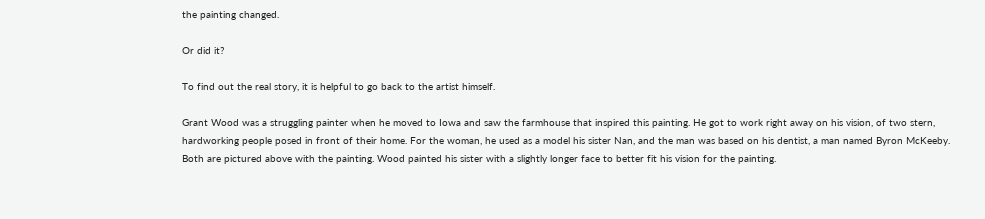the painting changed.

Or did it?

To find out the real story, it is helpful to go back to the artist himself.

Grant Wood was a struggling painter when he moved to Iowa and saw the farmhouse that inspired this painting. He got to work right away on his vision, of two stern, hardworking people posed in front of their home. For the woman, he used as a model his sister Nan, and the man was based on his dentist, a man named Byron McKeeby. Both are pictured above with the painting. Wood painted his sister with a slightly longer face to better fit his vision for the painting.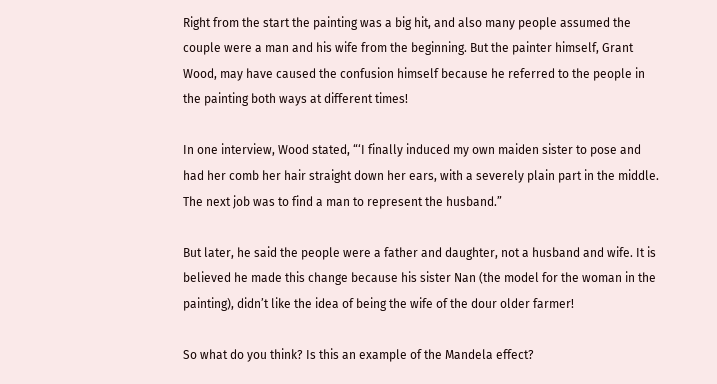Right from the start the painting was a big hit, and also many people assumed the couple were a man and his wife from the beginning. But the painter himself, Grant Wood, may have caused the confusion himself because he referred to the people in the painting both ways at different times!

In one interview, Wood stated, “‘I finally induced my own maiden sister to pose and had her comb her hair straight down her ears, with a severely plain part in the middle. The next job was to find a man to represent the husband.”

But later, he said the people were a father and daughter, not a husband and wife. It is believed he made this change because his sister Nan (the model for the woman in the painting), didn’t like the idea of being the wife of the dour older farmer!

So what do you think? Is this an example of the Mandela effect?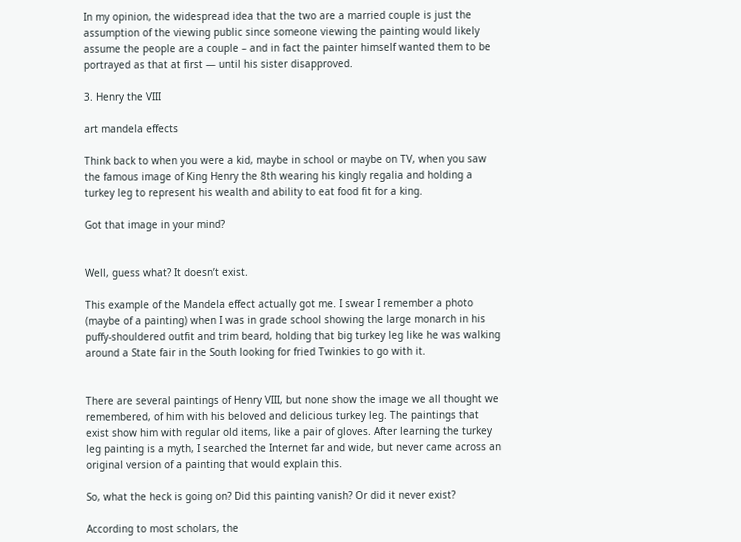In my opinion, the widespread idea that the two are a married couple is just the assumption of the viewing public since someone viewing the painting would likely assume the people are a couple – and in fact the painter himself wanted them to be portrayed as that at first — until his sister disapproved.

3. Henry the VIII

art mandela effects

Think back to when you were a kid, maybe in school or maybe on TV, when you saw the famous image of King Henry the 8th wearing his kingly regalia and holding a turkey leg to represent his wealth and ability to eat food fit for a king.

Got that image in your mind?


Well, guess what? It doesn’t exist.

This example of the Mandela effect actually got me. I swear I remember a photo (maybe of a painting) when I was in grade school showing the large monarch in his puffy-shouldered outfit and trim beard, holding that big turkey leg like he was walking around a State fair in the South looking for fried Twinkies to go with it.


There are several paintings of Henry VIII, but none show the image we all thought we remembered, of him with his beloved and delicious turkey leg. The paintings that exist show him with regular old items, like a pair of gloves. After learning the turkey leg painting is a myth, I searched the Internet far and wide, but never came across an original version of a painting that would explain this.

So, what the heck is going on? Did this painting vanish? Or did it never exist?

According to most scholars, the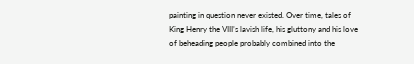painting in question never existed. Over time, tales of King Henry the VIII’s lavish life, his gluttony and his love of beheading people probably combined into the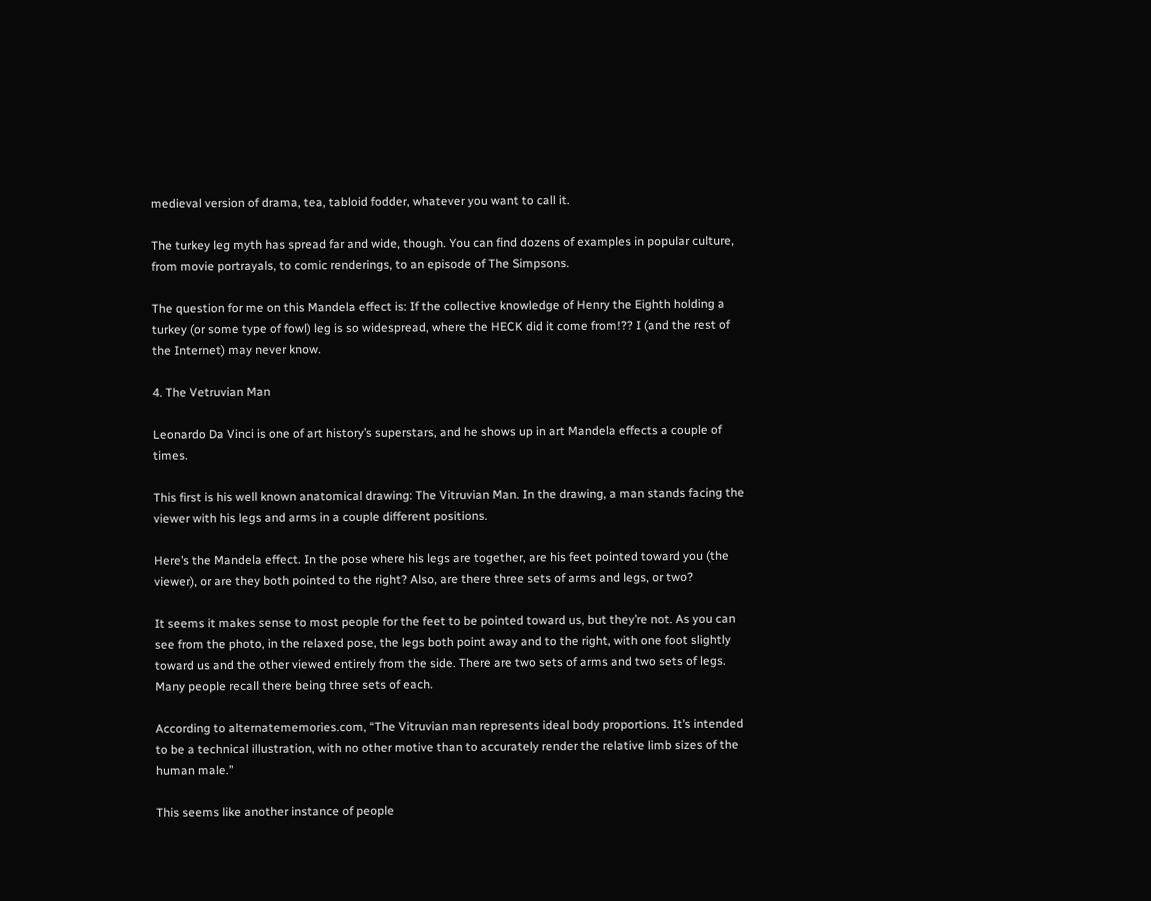medieval version of drama, tea, tabloid fodder, whatever you want to call it.

The turkey leg myth has spread far and wide, though. You can find dozens of examples in popular culture, from movie portrayals, to comic renderings, to an episode of The Simpsons.

The question for me on this Mandela effect is: If the collective knowledge of Henry the Eighth holding a turkey (or some type of fowl) leg is so widespread, where the HECK did it come from!?? I (and the rest of the Internet) may never know.

4. The Vetruvian Man

Leonardo Da Vinci is one of art history’s superstars, and he shows up in art Mandela effects a couple of times.

This first is his well known anatomical drawing: The Vitruvian Man. In the drawing, a man stands facing the viewer with his legs and arms in a couple different positions.

Here’s the Mandela effect. In the pose where his legs are together, are his feet pointed toward you (the viewer), or are they both pointed to the right? Also, are there three sets of arms and legs, or two?

It seems it makes sense to most people for the feet to be pointed toward us, but they’re not. As you can see from the photo, in the relaxed pose, the legs both point away and to the right, with one foot slightly toward us and the other viewed entirely from the side. There are two sets of arms and two sets of legs. Many people recall there being three sets of each.

According to alternatememories.com, “The Vitruvian man represents ideal body proportions. It’s intended to be a technical illustration, with no other motive than to accurately render the relative limb sizes of the human male.”

This seems like another instance of people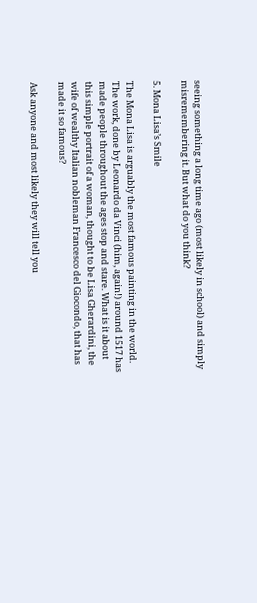seeing something a long time ago (most likely in school) and simply misremembering it. But what do you think?

5. Mona Lisa’s Smile

The Mona Lisa is arguably the most famous painting in the world. The work, done by Leonardo da Vinci (him, again!) around 1517 has made people throughout the ages stop and stare. What is it about this simple portrait of a woman, thought to be Lisa Gherardini, the wife of wealthy Italian nobleman Francesco del Giocondo, that has made it so famous?

Ask anyone and most likely they will tell you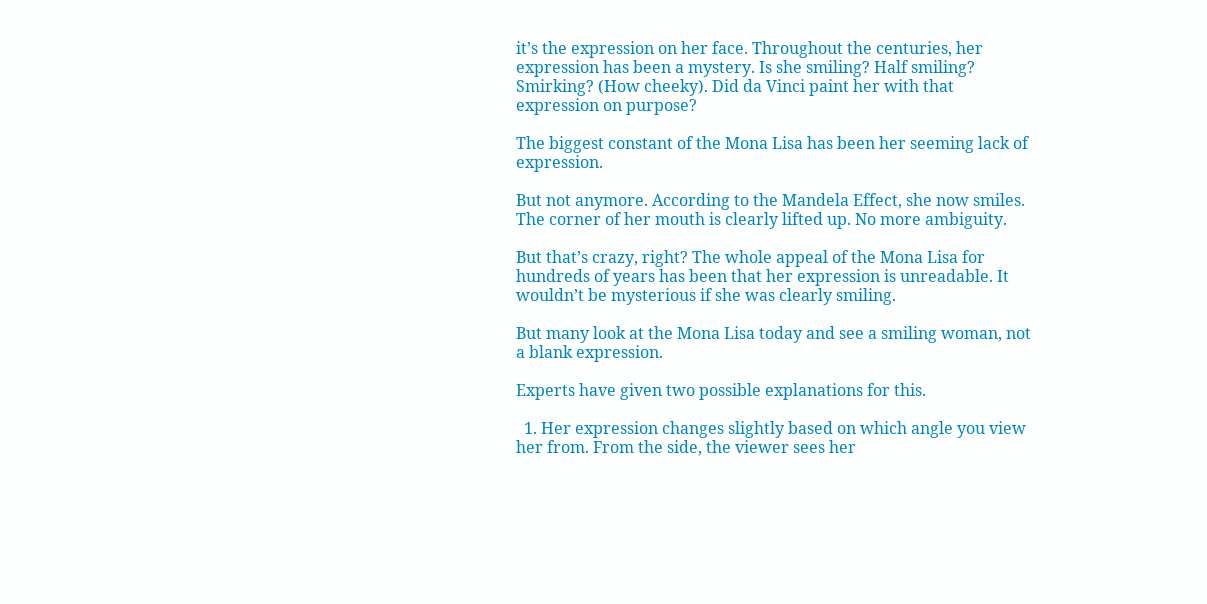it’s the expression on her face. Throughout the centuries, her expression has been a mystery. Is she smiling? Half smiling? Smirking? (How cheeky). Did da Vinci paint her with that expression on purpose?

The biggest constant of the Mona Lisa has been her seeming lack of expression.

But not anymore. According to the Mandela Effect, she now smiles. The corner of her mouth is clearly lifted up. No more ambiguity.

But that’s crazy, right? The whole appeal of the Mona Lisa for hundreds of years has been that her expression is unreadable. It wouldn’t be mysterious if she was clearly smiling.

But many look at the Mona Lisa today and see a smiling woman, not a blank expression.

Experts have given two possible explanations for this.

  1. Her expression changes slightly based on which angle you view her from. From the side, the viewer sees her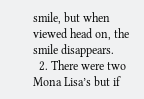smile, but when viewed head on, the smile disappears.
  2. There were two Mona Lisa’s but if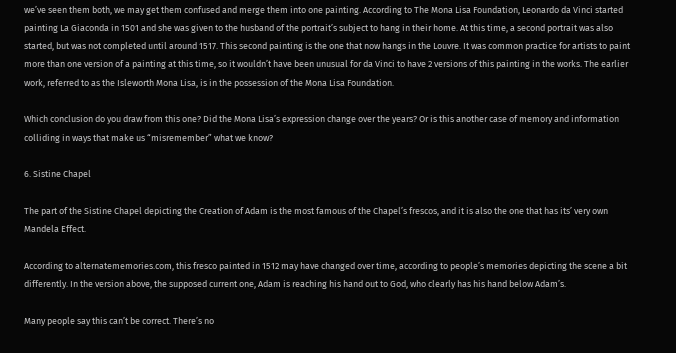we’ve seen them both, we may get them confused and merge them into one painting. According to The Mona Lisa Foundation, Leonardo da Vinci started painting La Giaconda in 1501 and she was given to the husband of the portrait’s subject to hang in their home. At this time, a second portrait was also started, but was not completed until around 1517. This second painting is the one that now hangs in the Louvre. It was common practice for artists to paint more than one version of a painting at this time, so it wouldn’t have been unusual for da Vinci to have 2 versions of this painting in the works. The earlier work, referred to as the Isleworth Mona Lisa, is in the possession of the Mona Lisa Foundation.

Which conclusion do you draw from this one? Did the Mona Lisa’s expression change over the years? Or is this another case of memory and information colliding in ways that make us “misremember” what we know?

6. Sistine Chapel

The part of the Sistine Chapel depicting the Creation of Adam is the most famous of the Chapel’s frescos, and it is also the one that has its’ very own Mandela Effect.

According to alternatememories.com, this fresco painted in 1512 may have changed over time, according to people’s memories depicting the scene a bit differently. In the version above, the supposed current one, Adam is reaching his hand out to God, who clearly has his hand below Adam’s.

Many people say this can’t be correct. There’s no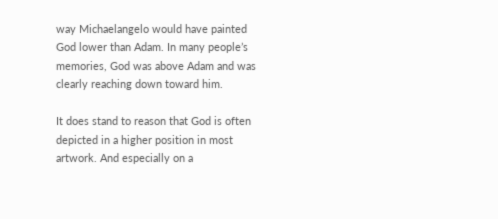way Michaelangelo would have painted God lower than Adam. In many people’s memories, God was above Adam and was clearly reaching down toward him.

It does stand to reason that God is often depicted in a higher position in most artwork. And especially on a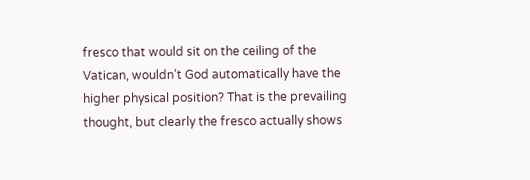fresco that would sit on the ceiling of the Vatican, wouldn’t God automatically have the higher physical position? That is the prevailing thought, but clearly the fresco actually shows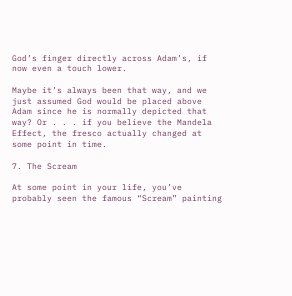God’s finger directly across Adam’s, if now even a touch lower.

Maybe it’s always been that way, and we just assumed God would be placed above Adam since he is normally depicted that way? Or . . . if you believe the Mandela Effect, the fresco actually changed at some point in time.

7. The Scream

At some point in your life, you’ve probably seen the famous “Scream” painting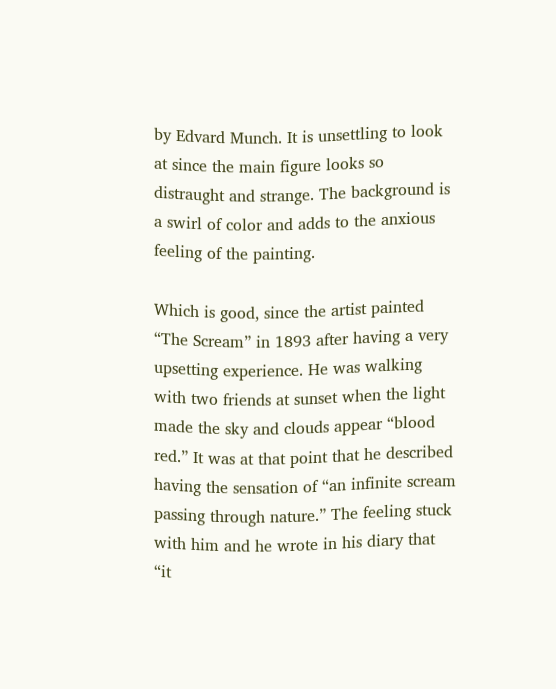by Edvard Munch. It is unsettling to look at since the main figure looks so distraught and strange. The background is a swirl of color and adds to the anxious feeling of the painting.

Which is good, since the artist painted “The Scream” in 1893 after having a very upsetting experience. He was walking with two friends at sunset when the light made the sky and clouds appear “blood red.” It was at that point that he described having the sensation of “an infinite scream passing through nature.” The feeling stuck with him and he wrote in his diary that “it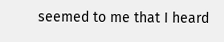seemed to me that I heard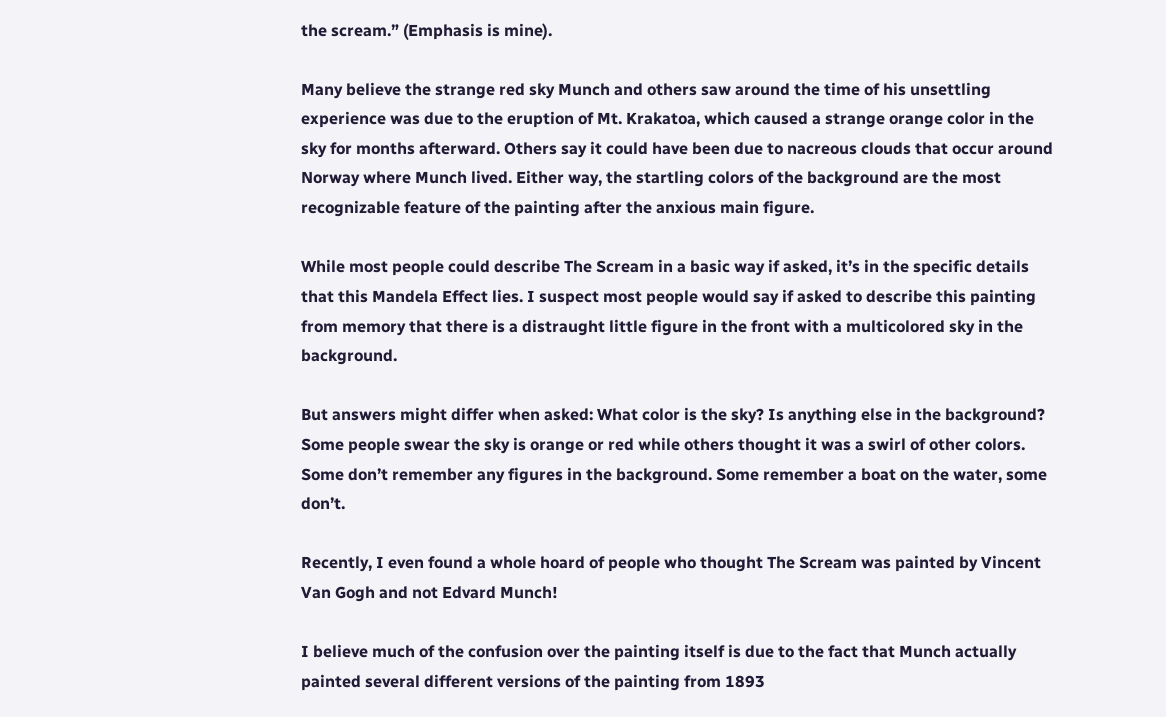the scream.” (Emphasis is mine).

Many believe the strange red sky Munch and others saw around the time of his unsettling experience was due to the eruption of Mt. Krakatoa, which caused a strange orange color in the sky for months afterward. Others say it could have been due to nacreous clouds that occur around Norway where Munch lived. Either way, the startling colors of the background are the most recognizable feature of the painting after the anxious main figure.

While most people could describe The Scream in a basic way if asked, it’s in the specific details that this Mandela Effect lies. I suspect most people would say if asked to describe this painting from memory that there is a distraught little figure in the front with a multicolored sky in the background.

But answers might differ when asked: What color is the sky? Is anything else in the background? Some people swear the sky is orange or red while others thought it was a swirl of other colors. Some don’t remember any figures in the background. Some remember a boat on the water, some don’t.

Recently, I even found a whole hoard of people who thought The Scream was painted by Vincent Van Gogh and not Edvard Munch!

I believe much of the confusion over the painting itself is due to the fact that Munch actually painted several different versions of the painting from 1893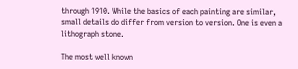through 1910. While the basics of each painting are similar, small details do differ from version to version. One is even a lithograph stone.

The most well known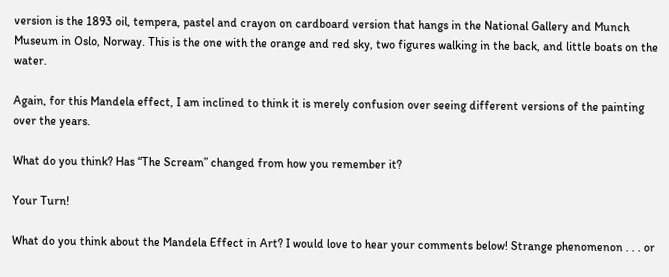version is the 1893 oil, tempera, pastel and crayon on cardboard version that hangs in the National Gallery and Munch Museum in Oslo, Norway. This is the one with the orange and red sky, two figures walking in the back, and little boats on the water.

Again, for this Mandela effect, I am inclined to think it is merely confusion over seeing different versions of the painting over the years.

What do you think? Has “The Scream” changed from how you remember it?

Your Turn!

What do you think about the Mandela Effect in Art? I would love to hear your comments below! Strange phenomenon . . . or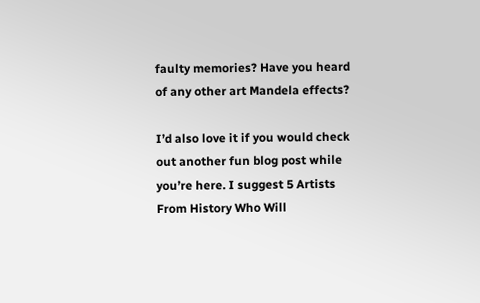faulty memories? Have you heard of any other art Mandela effects?

I’d also love it if you would check out another fun blog post while you’re here. I suggest 5 Artists From History Who Will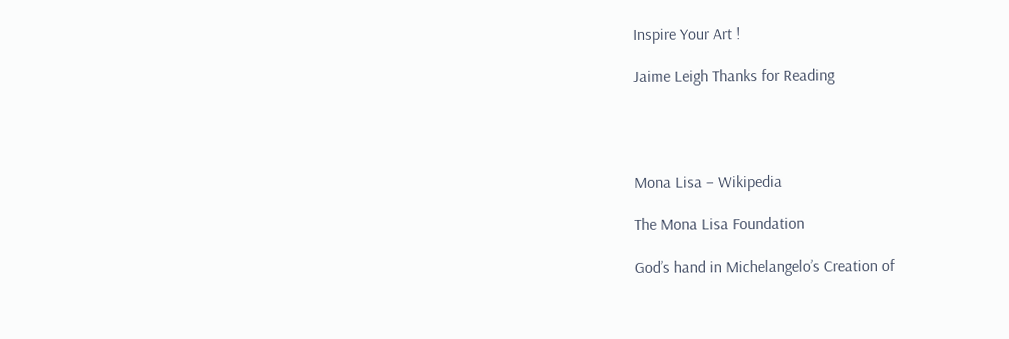Inspire Your Art !

Jaime Leigh Thanks for Reading




Mona Lisa – Wikipedia

The Mona Lisa Foundation

God’s hand in Michelangelo’s Creation of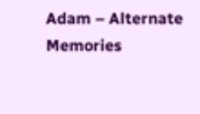Adam – Alternate Memories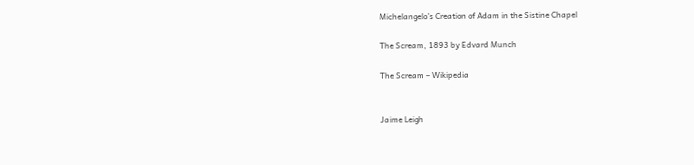Michelangelo’s Creation of Adam in the Sistine Chapel

The Scream, 1893 by Edvard Munch

The Scream – Wikipedia


Jaime Leigh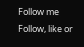Follow me
Follow, like or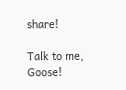share!

Talk to me, Goose!